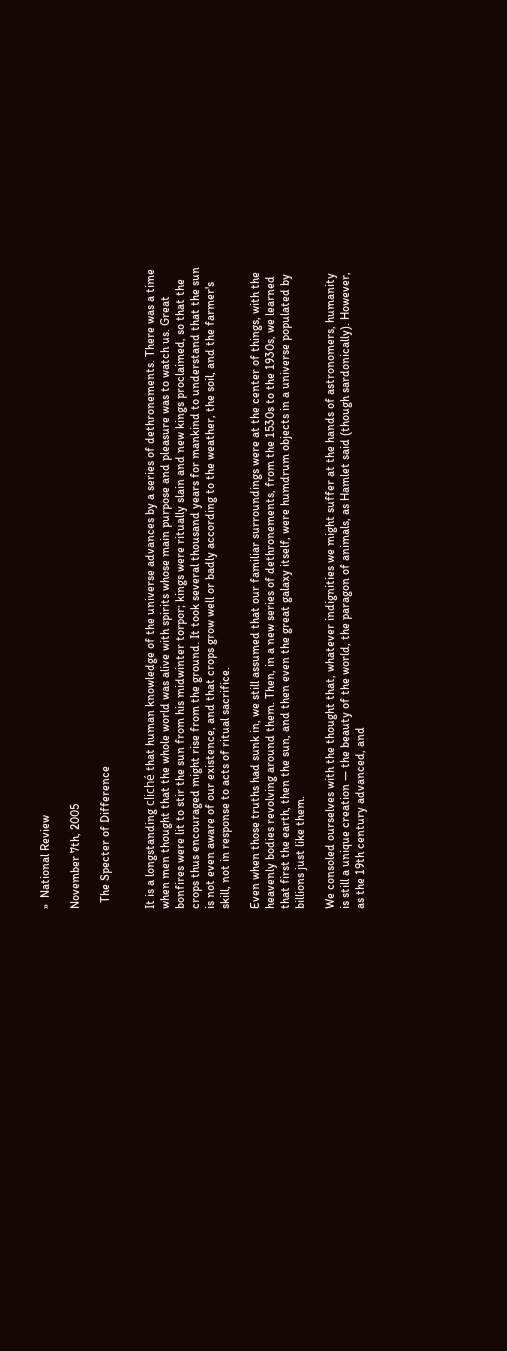»  National Review

November 7th, 2005

  The Specter of Difference


It is a longstanding cliché that human knowledge of the universe advances by a series of dethronements. There was a time when men thought that the whole world was alive with spirits whose main purpose and pleasure was to watch us. Great bonfires were lit to stir the sun from his midwinter torpor; kings were ritually slain and new kings proclaimed, so that the crops thus encouraged might rise from the ground. It took several thousand years for mankind to understand that the sun is not even aware of our existence, and that crops grow well or badly according to the weather, the soil, and the farmer's skill, not in response to acts of ritual sacrifice.

Even when those truths had sunk in, we still assumed that our familiar surroundings were at the center of things, with the heavenly bodies revolving around them. Then, in a new series of dethronements, from the 1530s to the 1930s, we learned that first the earth, then the sun, and then even the great galaxy itself, were humdrum objects in a universe populated by billions just like them.

We consoled ourselves with the thought that, whatever indignities we might suffer at the hands of astronomers, humanity is still a unique creation — the beauty of the world, the paragon of animals, as Hamlet said (though sardonically). However, as the 19th century advanced, and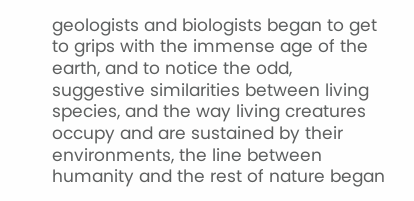geologists and biologists began to get to grips with the immense age of the earth, and to notice the odd, suggestive similarities between living species, and the way living creatures occupy and are sustained by their environments, the line between humanity and the rest of nature began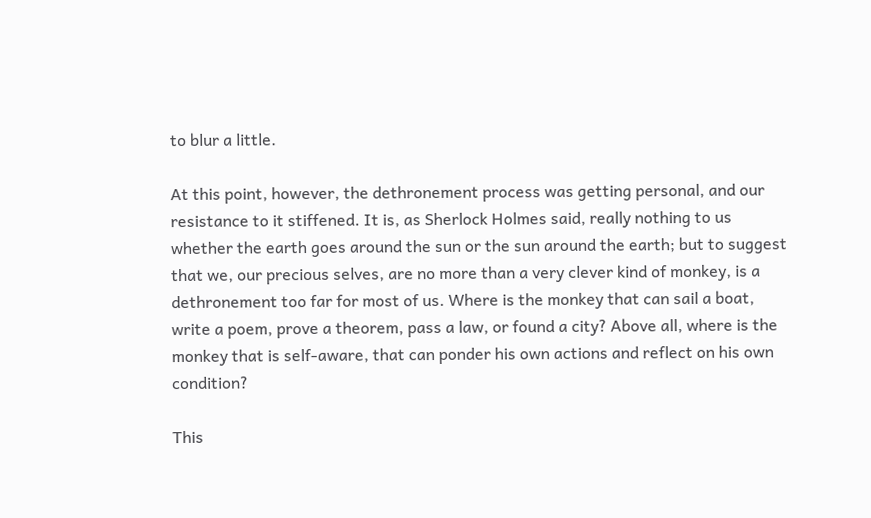to blur a little.

At this point, however, the dethronement process was getting personal, and our resistance to it stiffened. It is, as Sherlock Holmes said, really nothing to us whether the earth goes around the sun or the sun around the earth; but to suggest that we, our precious selves, are no more than a very clever kind of monkey, is a dethronement too far for most of us. Where is the monkey that can sail a boat, write a poem, prove a theorem, pass a law, or found a city? Above all, where is the monkey that is self-aware, that can ponder his own actions and reflect on his own condition?

This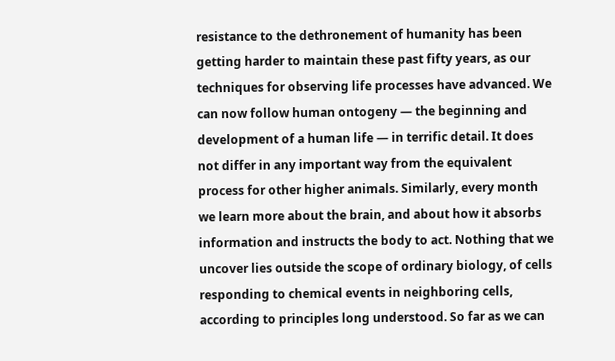resistance to the dethronement of humanity has been getting harder to maintain these past fifty years, as our techniques for observing life processes have advanced. We can now follow human ontogeny — the beginning and development of a human life — in terrific detail. It does not differ in any important way from the equivalent process for other higher animals. Similarly, every month we learn more about the brain, and about how it absorbs information and instructs the body to act. Nothing that we uncover lies outside the scope of ordinary biology, of cells responding to chemical events in neighboring cells, according to principles long understood. So far as we can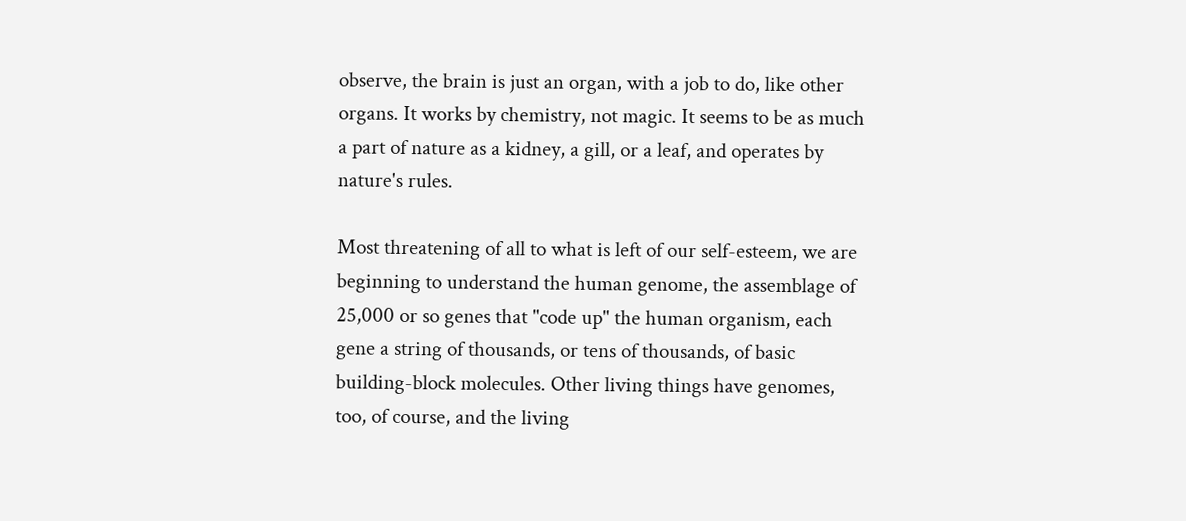observe, the brain is just an organ, with a job to do, like other organs. It works by chemistry, not magic. It seems to be as much a part of nature as a kidney, a gill, or a leaf, and operates by nature's rules.

Most threatening of all to what is left of our self-esteem, we are beginning to understand the human genome, the assemblage of 25,000 or so genes that "code up" the human organism, each gene a string of thousands, or tens of thousands, of basic building-block molecules. Other living things have genomes, too, of course, and the living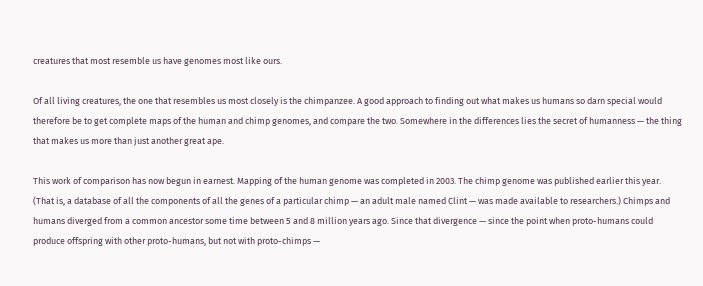creatures that most resemble us have genomes most like ours.

Of all living creatures, the one that resembles us most closely is the chimpanzee. A good approach to finding out what makes us humans so darn special would therefore be to get complete maps of the human and chimp genomes, and compare the two. Somewhere in the differences lies the secret of humanness — the thing that makes us more than just another great ape.

This work of comparison has now begun in earnest. Mapping of the human genome was completed in 2003. The chimp genome was published earlier this year. (That is, a database of all the components of all the genes of a particular chimp — an adult male named Clint — was made available to researchers.) Chimps and humans diverged from a common ancestor some time between 5 and 8 million years ago. Since that divergence — since the point when proto-humans could produce offspring with other proto-humans, but not with proto-chimps —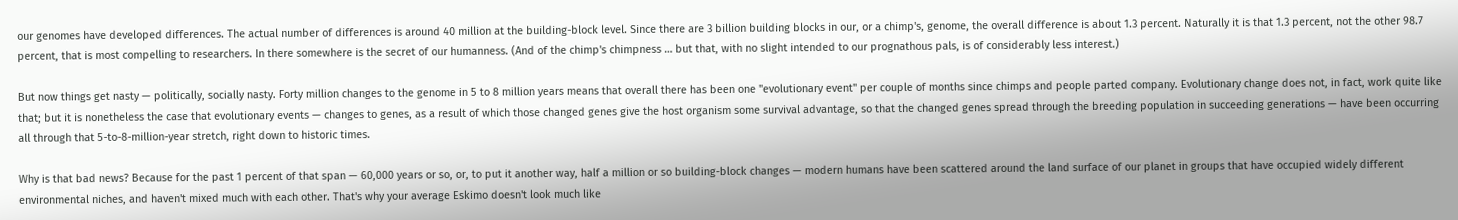our genomes have developed differences. The actual number of differences is around 40 million at the building-block level. Since there are 3 billion building blocks in our, or a chimp's, genome, the overall difference is about 1.3 percent. Naturally it is that 1.3 percent, not the other 98.7 percent, that is most compelling to researchers. In there somewhere is the secret of our humanness. (And of the chimp's chimpness … but that, with no slight intended to our prognathous pals, is of considerably less interest.)

But now things get nasty — politically, socially nasty. Forty million changes to the genome in 5 to 8 million years means that overall there has been one "evolutionary event" per couple of months since chimps and people parted company. Evolutionary change does not, in fact, work quite like that; but it is nonetheless the case that evolutionary events — changes to genes, as a result of which those changed genes give the host organism some survival advantage, so that the changed genes spread through the breeding population in succeeding generations — have been occurring all through that 5-to-8-million-year stretch, right down to historic times.

Why is that bad news? Because for the past 1 percent of that span — 60,000 years or so, or, to put it another way, half a million or so building-block changes — modern humans have been scattered around the land surface of our planet in groups that have occupied widely different environmental niches, and haven't mixed much with each other. That's why your average Eskimo doesn't look much like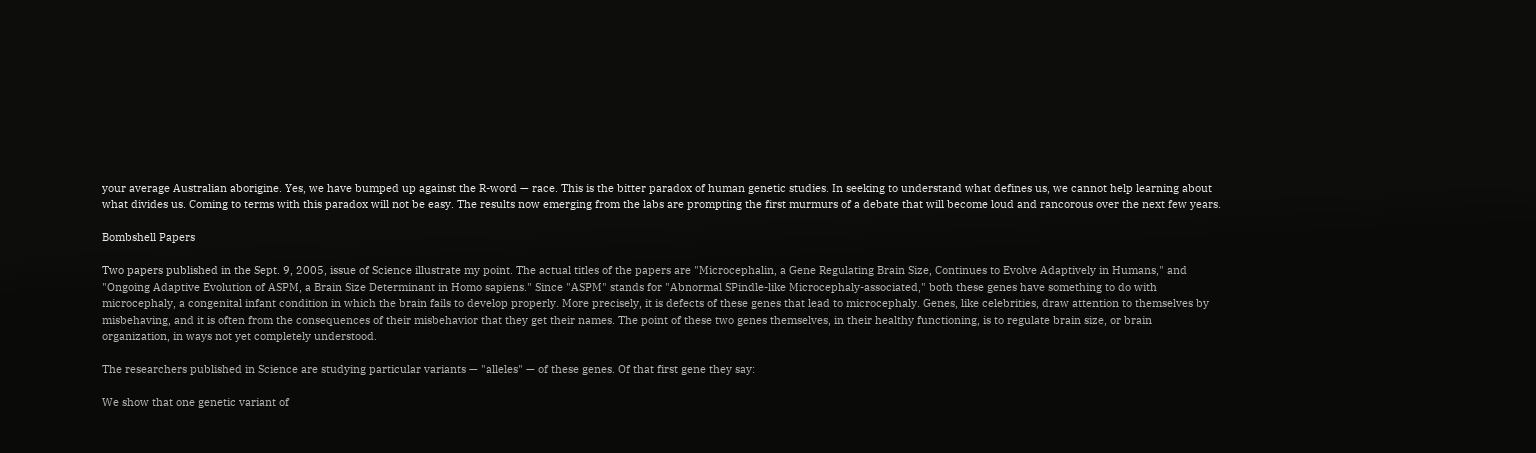your average Australian aborigine. Yes, we have bumped up against the R-word — race. This is the bitter paradox of human genetic studies. In seeking to understand what defines us, we cannot help learning about what divides us. Coming to terms with this paradox will not be easy. The results now emerging from the labs are prompting the first murmurs of a debate that will become loud and rancorous over the next few years.

Bombshell Papers

Two papers published in the Sept. 9, 2005, issue of Science illustrate my point. The actual titles of the papers are "Microcephalin, a Gene Regulating Brain Size, Continues to Evolve Adaptively in Humans," and "Ongoing Adaptive Evolution of ASPM, a Brain Size Determinant in Homo sapiens." Since "ASPM" stands for "Abnormal SPindle-like Microcephaly-associated," both these genes have something to do with microcephaly, a congenital infant condition in which the brain fails to develop properly. More precisely, it is defects of these genes that lead to microcephaly. Genes, like celebrities, draw attention to themselves by misbehaving, and it is often from the consequences of their misbehavior that they get their names. The point of these two genes themselves, in their healthy functioning, is to regulate brain size, or brain organization, in ways not yet completely understood.

The researchers published in Science are studying particular variants — "alleles" — of these genes. Of that first gene they say:

We show that one genetic variant of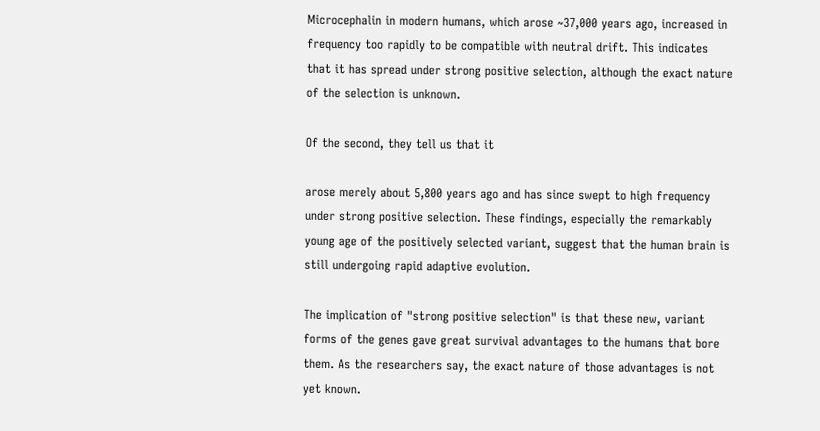Microcephalin in modern humans, which arose ~37,000 years ago, increased in frequency too rapidly to be compatible with neutral drift. This indicates that it has spread under strong positive selection, although the exact nature of the selection is unknown.

Of the second, they tell us that it

arose merely about 5,800 years ago and has since swept to high frequency under strong positive selection. These findings, especially the remarkably young age of the positively selected variant, suggest that the human brain is still undergoing rapid adaptive evolution.

The implication of "strong positive selection" is that these new, variant forms of the genes gave great survival advantages to the humans that bore them. As the researchers say, the exact nature of those advantages is not yet known.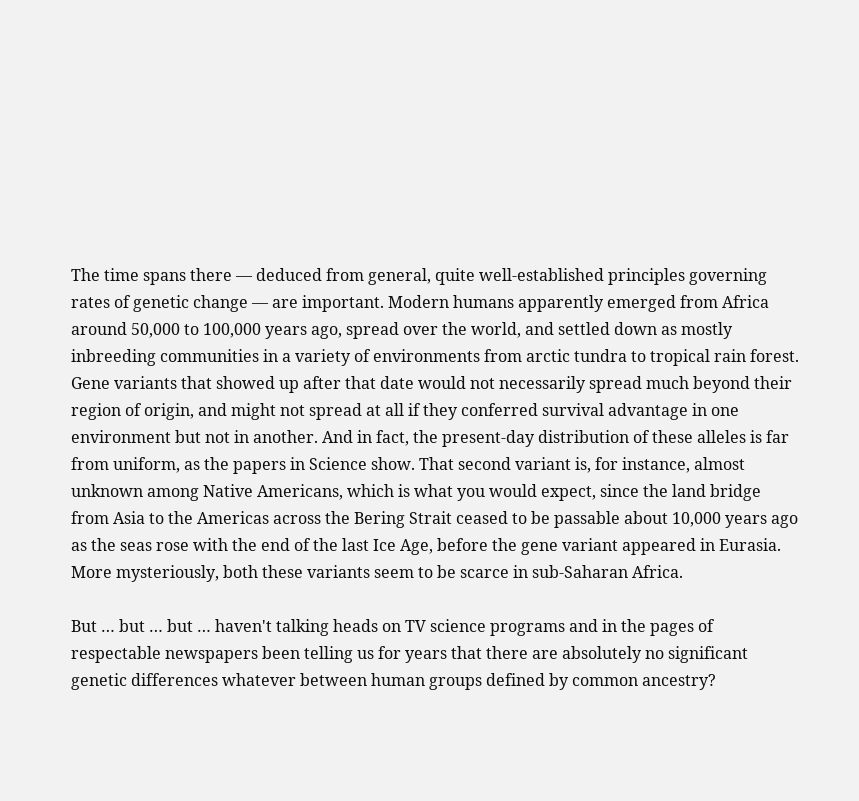The time spans there — deduced from general, quite well-established principles governing rates of genetic change — are important. Modern humans apparently emerged from Africa around 50,000 to 100,000 years ago, spread over the world, and settled down as mostly inbreeding communities in a variety of environments from arctic tundra to tropical rain forest. Gene variants that showed up after that date would not necessarily spread much beyond their region of origin, and might not spread at all if they conferred survival advantage in one environment but not in another. And in fact, the present-day distribution of these alleles is far from uniform, as the papers in Science show. That second variant is, for instance, almost unknown among Native Americans, which is what you would expect, since the land bridge from Asia to the Americas across the Bering Strait ceased to be passable about 10,000 years ago as the seas rose with the end of the last Ice Age, before the gene variant appeared in Eurasia. More mysteriously, both these variants seem to be scarce in sub-Saharan Africa.

But … but … but … haven't talking heads on TV science programs and in the pages of respectable newspapers been telling us for years that there are absolutely no significant genetic differences whatever between human groups defined by common ancestry?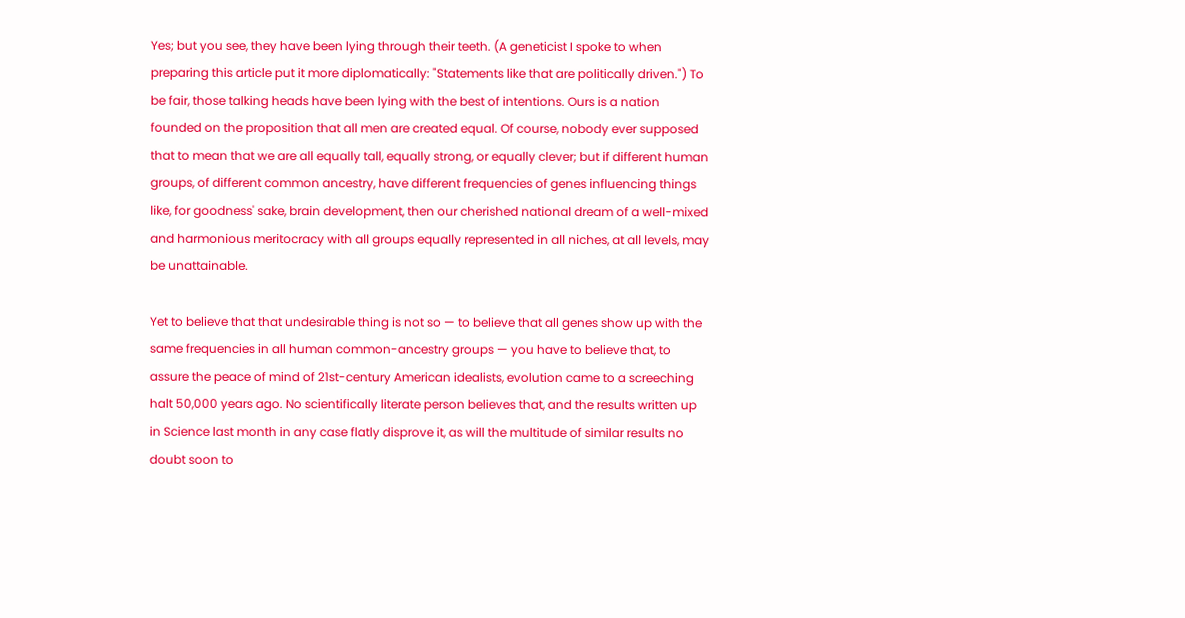Yes; but you see, they have been lying through their teeth. (A geneticist I spoke to when preparing this article put it more diplomatically: "Statements like that are politically driven.") To be fair, those talking heads have been lying with the best of intentions. Ours is a nation founded on the proposition that all men are created equal. Of course, nobody ever supposed that to mean that we are all equally tall, equally strong, or equally clever; but if different human groups, of different common ancestry, have different frequencies of genes influencing things like, for goodness' sake, brain development, then our cherished national dream of a well-mixed and harmonious meritocracy with all groups equally represented in all niches, at all levels, may be unattainable.

Yet to believe that that undesirable thing is not so — to believe that all genes show up with the same frequencies in all human common-ancestry groups — you have to believe that, to assure the peace of mind of 21st-century American idealists, evolution came to a screeching halt 50,000 years ago. No scientifically literate person believes that, and the results written up in Science last month in any case flatly disprove it, as will the multitude of similar results no doubt soon to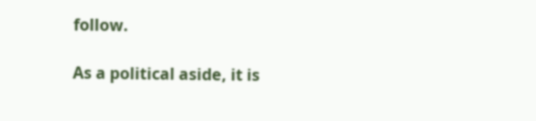follow.

As a political aside, it is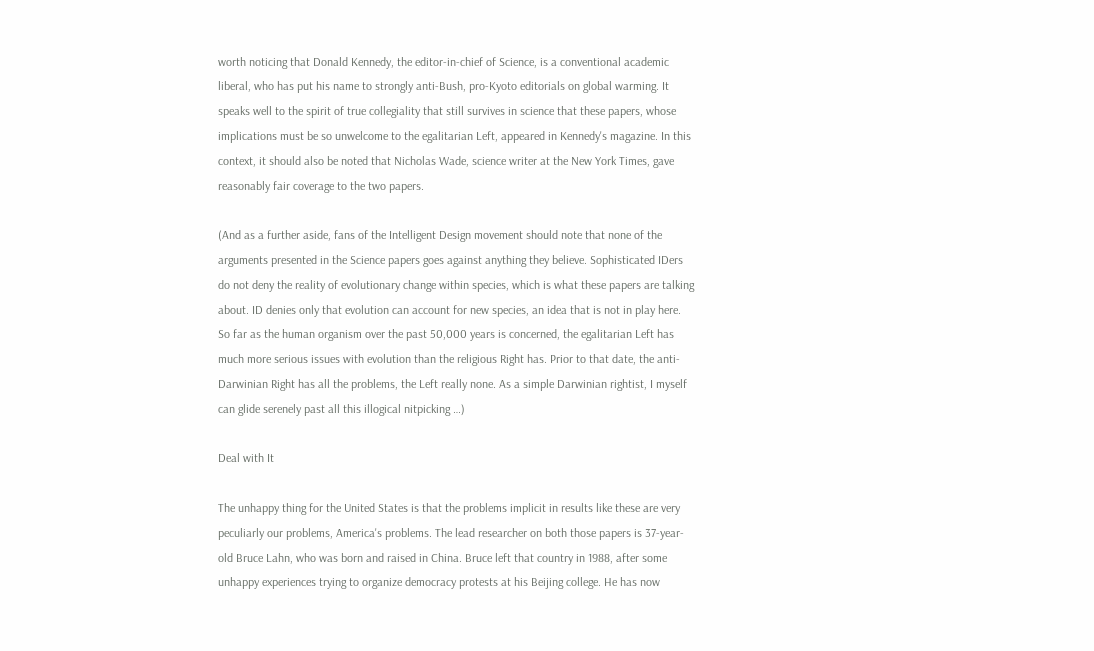worth noticing that Donald Kennedy, the editor-in-chief of Science, is a conventional academic liberal, who has put his name to strongly anti-Bush, pro-Kyoto editorials on global warming. It speaks well to the spirit of true collegiality that still survives in science that these papers, whose implications must be so unwelcome to the egalitarian Left, appeared in Kennedy's magazine. In this context, it should also be noted that Nicholas Wade, science writer at the New York Times, gave reasonably fair coverage to the two papers.

(And as a further aside, fans of the Intelligent Design movement should note that none of the arguments presented in the Science papers goes against anything they believe. Sophisticated IDers do not deny the reality of evolutionary change within species, which is what these papers are talking about. ID denies only that evolution can account for new species, an idea that is not in play here. So far as the human organism over the past 50,000 years is concerned, the egalitarian Left has much more serious issues with evolution than the religious Right has. Prior to that date, the anti-Darwinian Right has all the problems, the Left really none. As a simple Darwinian rightist, I myself can glide serenely past all this illogical nitpicking …)

Deal with It

The unhappy thing for the United States is that the problems implicit in results like these are very peculiarly our problems, America's problems. The lead researcher on both those papers is 37-year-old Bruce Lahn, who was born and raised in China. Bruce left that country in 1988, after some unhappy experiences trying to organize democracy protests at his Beijing college. He has now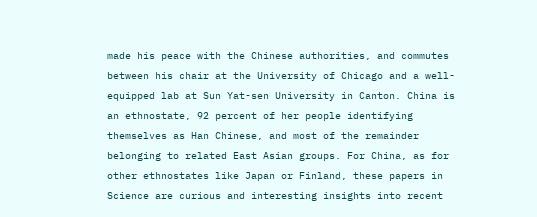made his peace with the Chinese authorities, and commutes between his chair at the University of Chicago and a well-equipped lab at Sun Yat-sen University in Canton. China is an ethnostate, 92 percent of her people identifying themselves as Han Chinese, and most of the remainder belonging to related East Asian groups. For China, as for other ethnostates like Japan or Finland, these papers in Science are curious and interesting insights into recent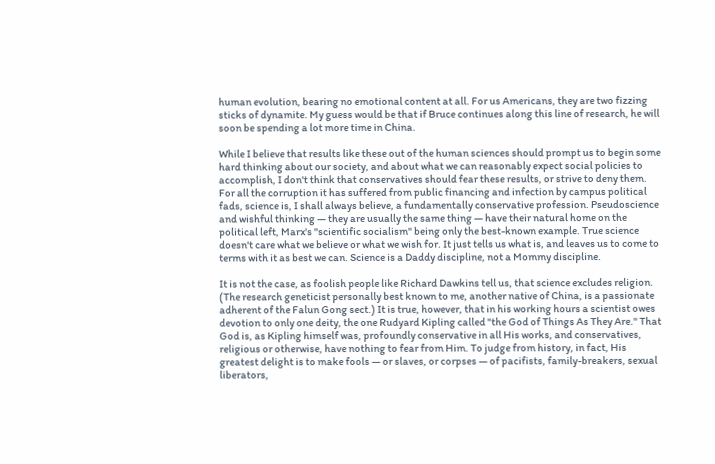human evolution, bearing no emotional content at all. For us Americans, they are two fizzing sticks of dynamite. My guess would be that if Bruce continues along this line of research, he will soon be spending a lot more time in China.

While I believe that results like these out of the human sciences should prompt us to begin some hard thinking about our society, and about what we can reasonably expect social policies to accomplish, I don't think that conservatives should fear these results, or strive to deny them. For all the corruption it has suffered from public financing and infection by campus political fads, science is, I shall always believe, a fundamentally conservative profession. Pseudoscience and wishful thinking — they are usually the same thing — have their natural home on the political left, Marx's "scientific socialism" being only the best-known example. True science doesn't care what we believe or what we wish for. It just tells us what is, and leaves us to come to terms with it as best we can. Science is a Daddy discipline, not a Mommy discipline.

It is not the case, as foolish people like Richard Dawkins tell us, that science excludes religion. (The research geneticist personally best known to me, another native of China, is a passionate adherent of the Falun Gong sect.) It is true, however, that in his working hours a scientist owes devotion to only one deity, the one Rudyard Kipling called "the God of Things As They Are." That God is, as Kipling himself was, profoundly conservative in all His works, and conservatives, religious or otherwise, have nothing to fear from Him. To judge from history, in fact, His greatest delight is to make fools — or slaves, or corpses — of pacifists, family-breakers, sexual liberators,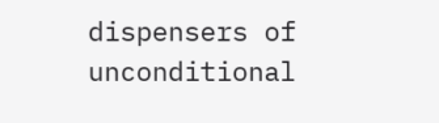dispensers of unconditional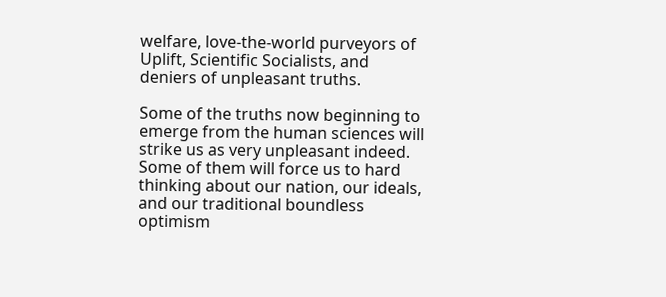welfare, love-the-world purveyors of Uplift, Scientific Socialists, and deniers of unpleasant truths.

Some of the truths now beginning to emerge from the human sciences will strike us as very unpleasant indeed. Some of them will force us to hard thinking about our nation, our ideals, and our traditional boundless optimism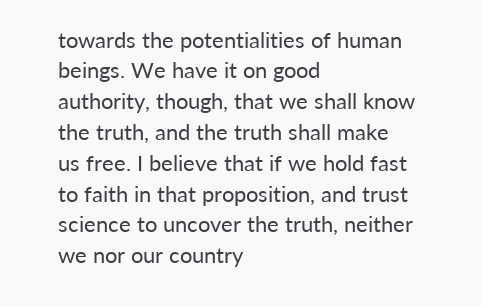towards the potentialities of human beings. We have it on good authority, though, that we shall know the truth, and the truth shall make us free. I believe that if we hold fast to faith in that proposition, and trust science to uncover the truth, neither we nor our country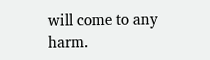will come to any harm.